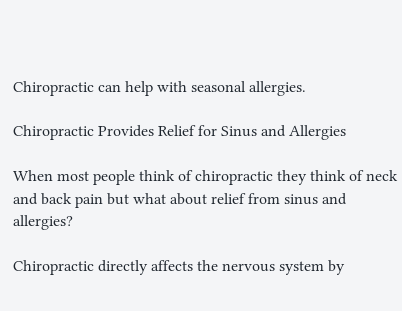Chiropractic can help with seasonal allergies.

Chiropractic Provides Relief for Sinus and Allergies

When most people think of chiropractic they think of neck and back pain but what about relief from sinus and allergies?

Chiropractic directly affects the nervous system by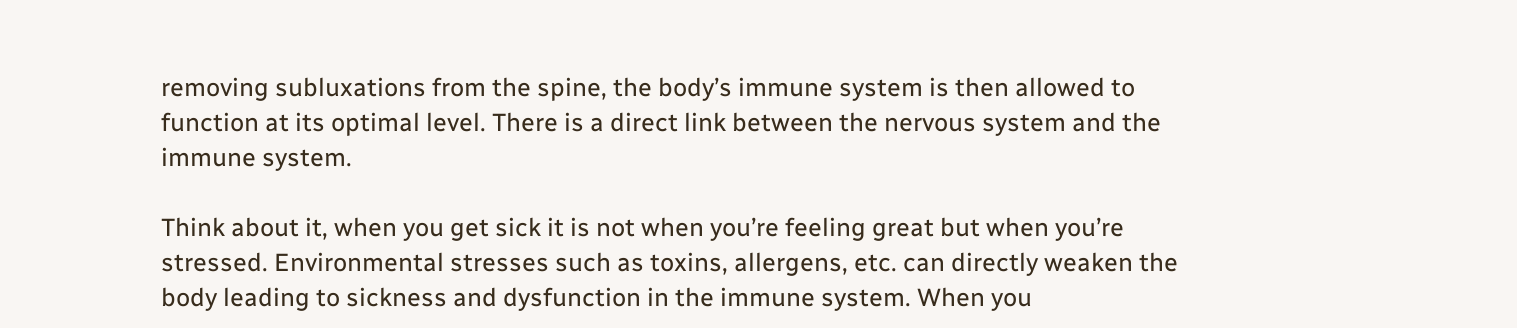removing subluxations from the spine, the body’s immune system is then allowed to function at its optimal level. There is a direct link between the nervous system and the immune system.

Think about it, when you get sick it is not when you’re feeling great but when you’re stressed. Environmental stresses such as toxins, allergens, etc. can directly weaken the body leading to sickness and dysfunction in the immune system. When you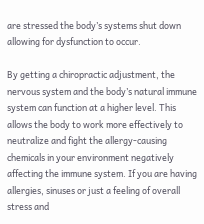are stressed the body’s systems shut down allowing for dysfunction to occur.

By getting a chiropractic adjustment, the nervous system and the body’s natural immune system can function at a higher level. This allows the body to work more effectively to neutralize and fight the allergy-causing chemicals in your environment negatively affecting the immune system. If you are having allergies, sinuses or just a feeling of overall stress and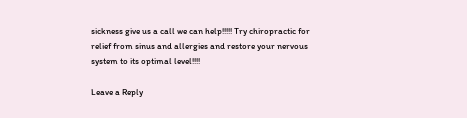sickness give us a call we can help!!!!! Try chiropractic for relief from sinus and allergies and restore your nervous system to its optimal level!!!!

Leave a Reply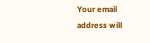Your email address will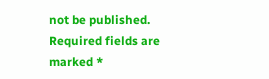not be published. Required fields are marked *